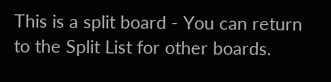This is a split board - You can return to the Split List for other boards.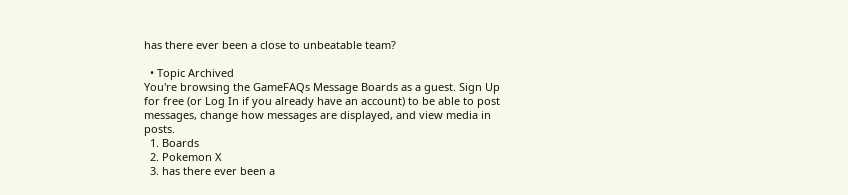has there ever been a close to unbeatable team?

  • Topic Archived
You're browsing the GameFAQs Message Boards as a guest. Sign Up for free (or Log In if you already have an account) to be able to post messages, change how messages are displayed, and view media in posts.
  1. Boards
  2. Pokemon X
  3. has there ever been a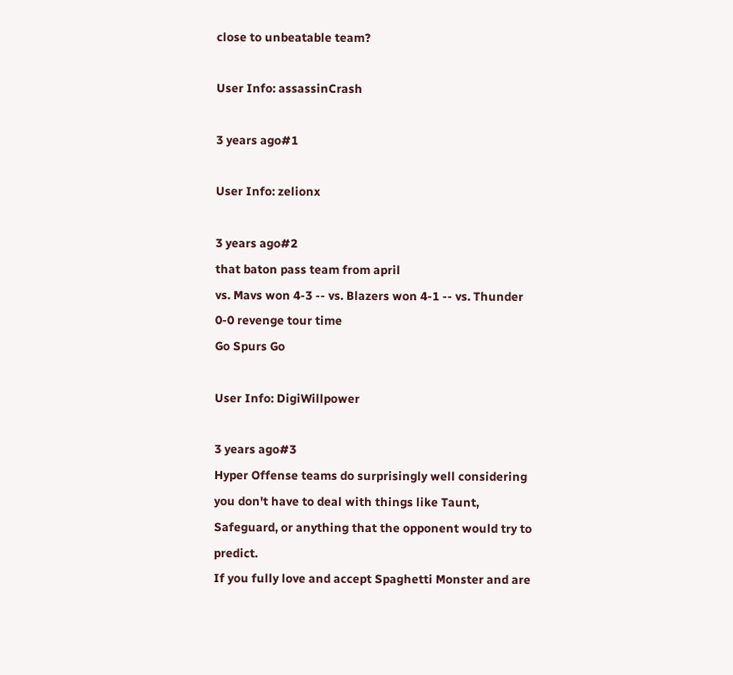close to unbeatable team?

User Info: assassinCrash

3 years ago#1

User Info: zelionx

3 years ago#2
that baton pass team from april
vs. Mavs won 4-3 -- vs. Blazers won 4-1 -- vs. Thunder 0-0 revenge tour time
Go Spurs Go

User Info: DigiWillpower

3 years ago#3
Hyper Offense teams do surprisingly well considering you don't have to deal with things like Taunt, Safeguard, or anything that the opponent would try to predict.
If you fully love and accept Spaghetti Monster and are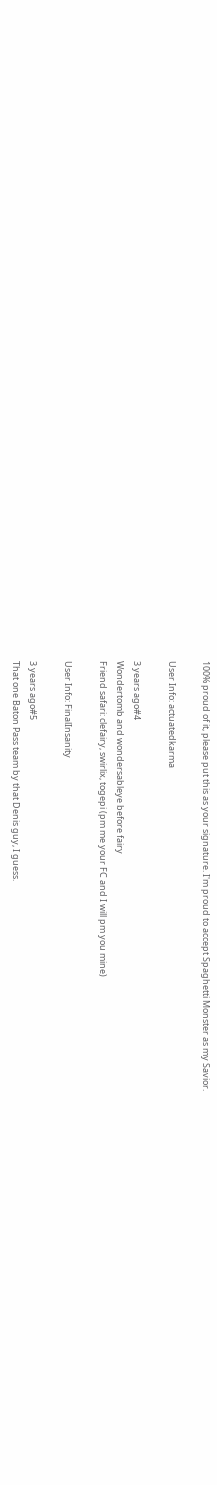100% proud of it, please put this as your signature. I'm proud to accept Spaghetti Monster as my Savior.

User Info: actuatedkarma

3 years ago#4
Wondertomb and wondersableye before fairy
Friend safari: clefairy, swirlix, togepi (pm me your FC and I will pm you mine)

User Info: FinalInsanity

3 years ago#5
That one Baton Pass team by that Denis guy, I guess.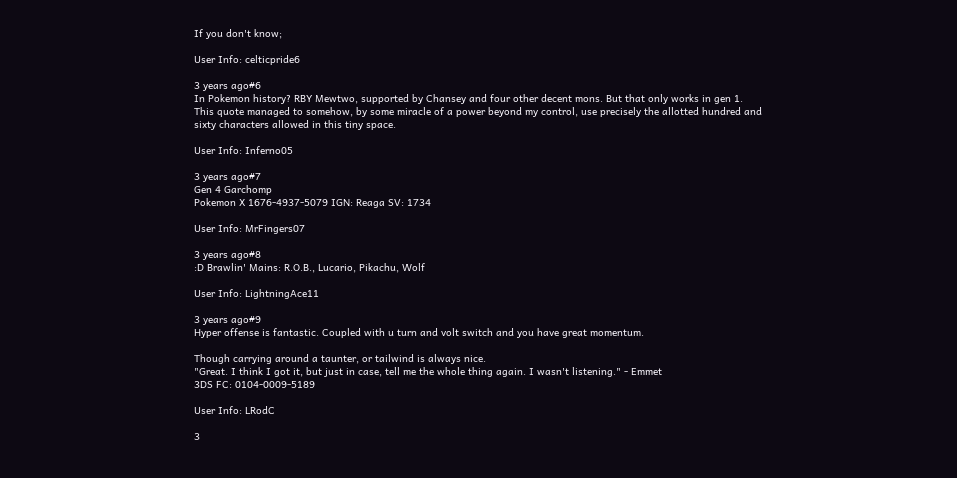If you don't know;

User Info: celticpride6

3 years ago#6
In Pokemon history? RBY Mewtwo, supported by Chansey and four other decent mons. But that only works in gen 1.
This quote managed to somehow, by some miracle of a power beyond my control, use precisely the allotted hundred and sixty characters allowed in this tiny space.

User Info: Inferno05

3 years ago#7
Gen 4 Garchomp
Pokemon X 1676-4937-5079 IGN: Reaga SV: 1734

User Info: MrFingers07

3 years ago#8
:D Brawlin' Mains: R.O.B., Lucario, Pikachu, Wolf

User Info: LightningAce11

3 years ago#9
Hyper offense is fantastic. Coupled with u turn and volt switch and you have great momentum.

Though carrying around a taunter, or tailwind is always nice.
"Great. I think I got it, but just in case, tell me the whole thing again. I wasn't listening." - Emmet
3DS FC: 0104-0009-5189

User Info: LRodC

3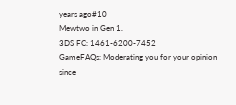years ago#10
Mewtwo in Gen 1.
3DS FC: 1461-6200-7452
GameFAQs: Moderating you for your opinion since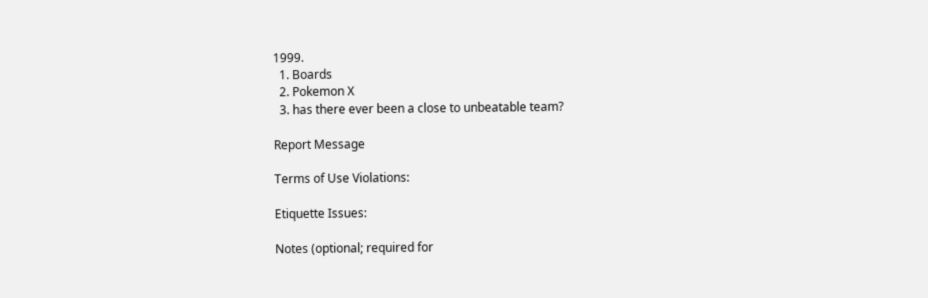1999.
  1. Boards
  2. Pokemon X
  3. has there ever been a close to unbeatable team?

Report Message

Terms of Use Violations:

Etiquette Issues:

Notes (optional; required for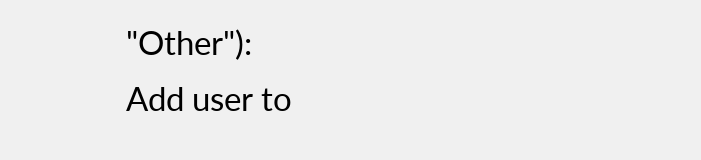"Other"):
Add user to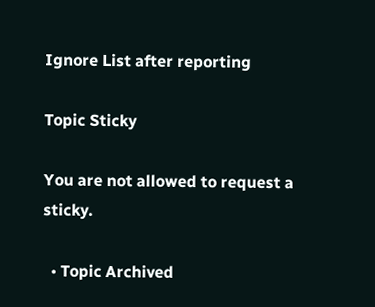Ignore List after reporting

Topic Sticky

You are not allowed to request a sticky.

  • Topic Archived